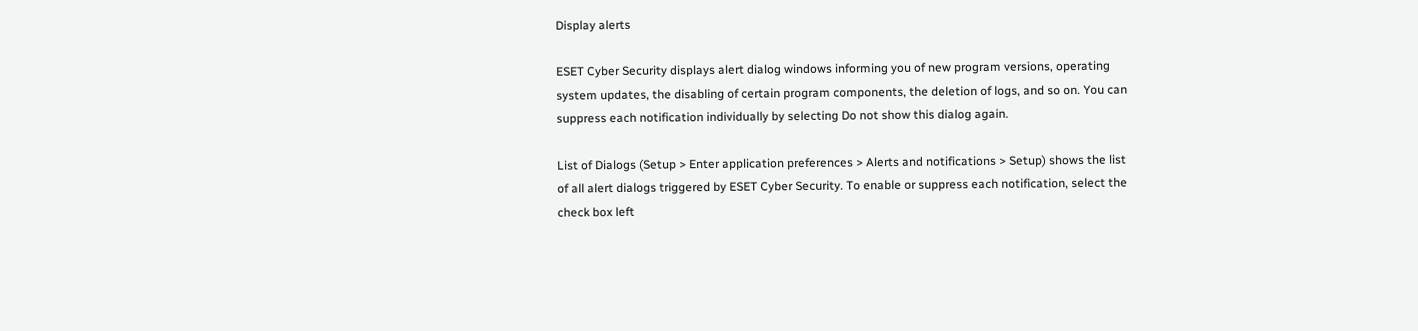Display alerts

ESET Cyber Security displays alert dialog windows informing you of new program versions, operating system updates, the disabling of certain program components, the deletion of logs, and so on. You can suppress each notification individually by selecting Do not show this dialog again.

List of Dialogs (Setup > Enter application preferences > Alerts and notifications > Setup) shows the list of all alert dialogs triggered by ESET Cyber Security. To enable or suppress each notification, select the check box left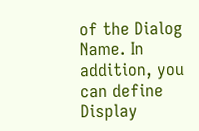of the Dialog Name. In addition, you can define Display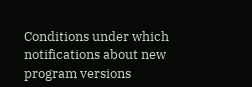Conditions under which notifications about new program versions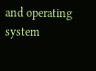and operating system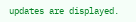updates are displayed.